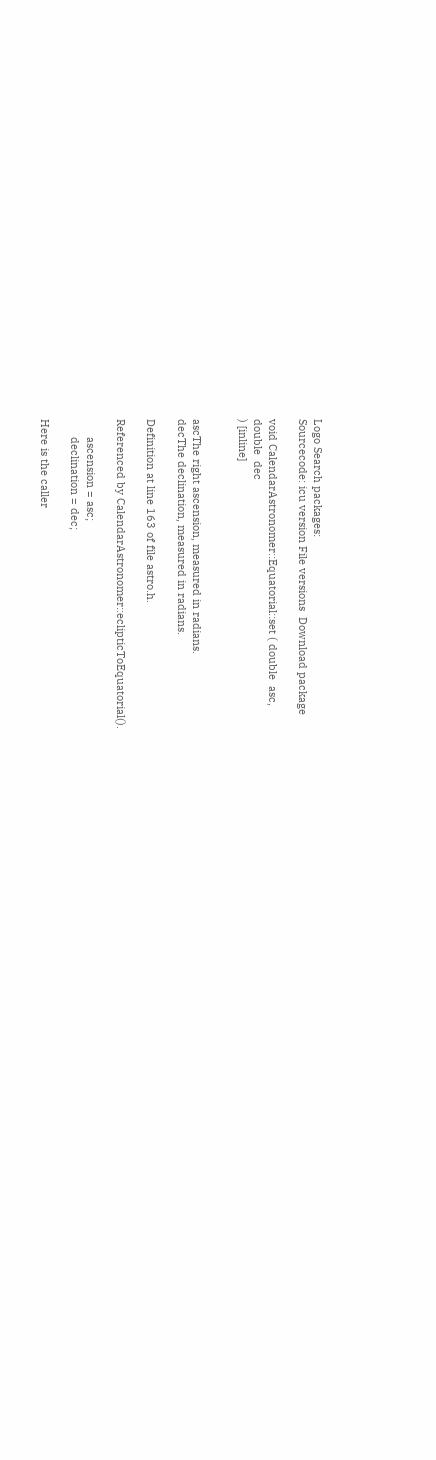Logo Search packages:
Sourcecode: icu version File versions  Download package

void CalendarAstronomer::Equatorial::set ( double  asc,
double  dec
) [inline]


ascThe right ascension, measured in radians.
decThe declination, measured in radians.

Definition at line 163 of file astro.h.

Referenced by CalendarAstronomer::eclipticToEquatorial().

      ascension = asc;
      declination = dec;

Here is the caller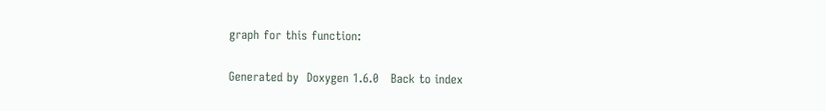graph for this function:

Generated by  Doxygen 1.6.0   Back to index